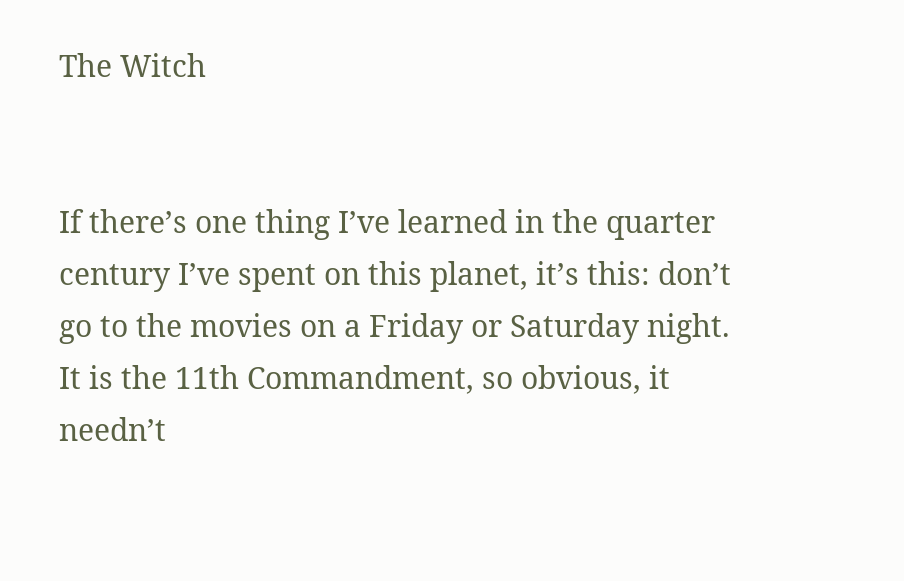The Witch


If there’s one thing I’ve learned in the quarter century I’ve spent on this planet, it’s this: don’t go to the movies on a Friday or Saturday night. It is the 11th Commandment, so obvious, it needn’t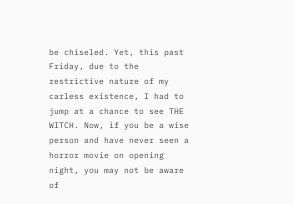be chiseled. Yet, this past Friday, due to the restrictive nature of my carless existence, I had to jump at a chance to see THE WITCH. Now, if you be a wise person and have never seen a horror movie on opening night, you may not be aware of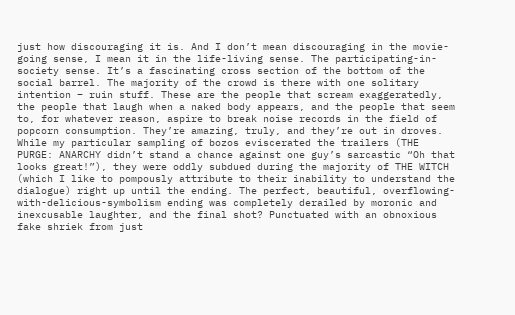just how discouraging it is. And I don’t mean discouraging in the movie-going sense, I mean it in the life-living sense. The participating-in-society sense. It’s a fascinating cross section of the bottom of the social barrel. The majority of the crowd is there with one solitary intention – ruin stuff. These are the people that scream exaggeratedly, the people that laugh when a naked body appears, and the people that seem to, for whatever reason, aspire to break noise records in the field of popcorn consumption. They’re amazing, truly, and they’re out in droves. While my particular sampling of bozos eviscerated the trailers (THE PURGE: ANARCHY didn’t stand a chance against one guy’s sarcastic “Oh that looks great!”), they were oddly subdued during the majority of THE WITCH (which I like to pompously attribute to their inability to understand the dialogue) right up until the ending. The perfect, beautiful, overflowing-with-delicious-symbolism ending was completely derailed by moronic and inexcusable laughter, and the final shot? Punctuated with an obnoxious fake shriek from just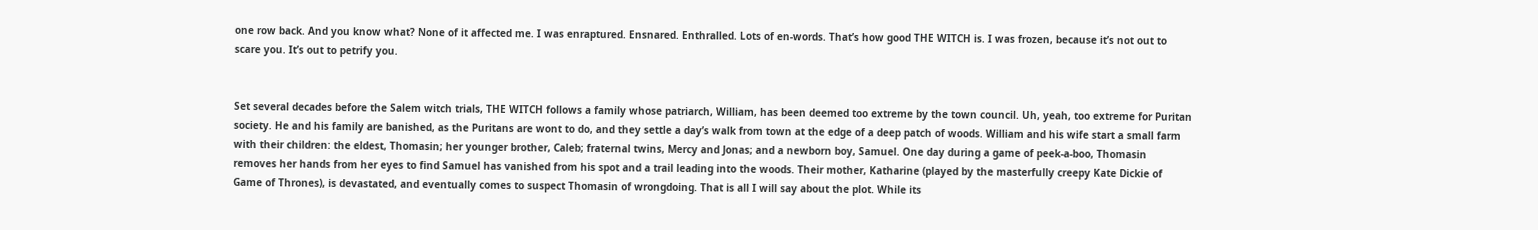one row back. And you know what? None of it affected me. I was enraptured. Ensnared. Enthralled. Lots of en-words. That’s how good THE WITCH is. I was frozen, because it’s not out to scare you. It’s out to petrify you.


Set several decades before the Salem witch trials, THE WITCH follows a family whose patriarch, William, has been deemed too extreme by the town council. Uh, yeah, too extreme for Puritan society. He and his family are banished, as the Puritans are wont to do, and they settle a day’s walk from town at the edge of a deep patch of woods. William and his wife start a small farm with their children: the eldest, Thomasin; her younger brother, Caleb; fraternal twins, Mercy and Jonas; and a newborn boy, Samuel. One day during a game of peek-a-boo, Thomasin removes her hands from her eyes to find Samuel has vanished from his spot and a trail leading into the woods. Their mother, Katharine (played by the masterfully creepy Kate Dickie of Game of Thrones), is devastated, and eventually comes to suspect Thomasin of wrongdoing. That is all I will say about the plot. While its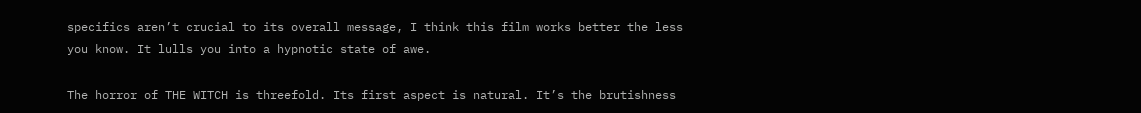specifics aren’t crucial to its overall message, I think this film works better the less you know. It lulls you into a hypnotic state of awe.

The horror of THE WITCH is threefold. Its first aspect is natural. It’s the brutishness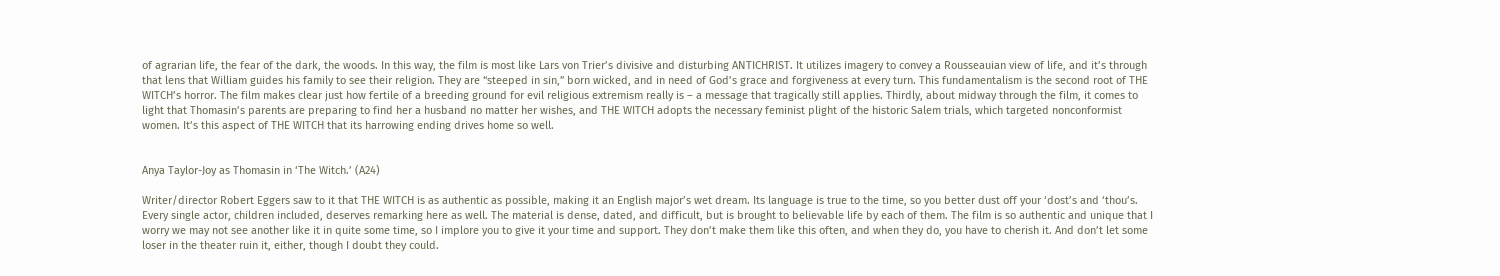of agrarian life, the fear of the dark, the woods. In this way, the film is most like Lars von Trier’s divisive and disturbing ANTICHRIST. It utilizes imagery to convey a Rousseauian view of life, and it’s through that lens that William guides his family to see their religion. They are “steeped in sin,” born wicked, and in need of God’s grace and forgiveness at every turn. This fundamentalism is the second root of THE WITCH’s horror. The film makes clear just how fertile of a breeding ground for evil religious extremism really is – a message that tragically still applies. Thirdly, about midway through the film, it comes to light that Thomasin’s parents are preparing to find her a husband no matter her wishes, and THE WITCH adopts the necessary feminist plight of the historic Salem trials, which targeted nonconformist women. It’s this aspect of THE WITCH that its harrowing ending drives home so well.


Anya Taylor-Joy as Thomasin in ‘The Witch.’ (A24)

Writer/director Robert Eggers saw to it that THE WITCH is as authentic as possible, making it an English major’s wet dream. Its language is true to the time, so you better dust off your ‘dost’s and ‘thou’s. Every single actor, children included, deserves remarking here as well. The material is dense, dated, and difficult, but is brought to believable life by each of them. The film is so authentic and unique that I worry we may not see another like it in quite some time, so I implore you to give it your time and support. They don’t make them like this often, and when they do, you have to cherish it. And don’t let some loser in the theater ruin it, either, though I doubt they could.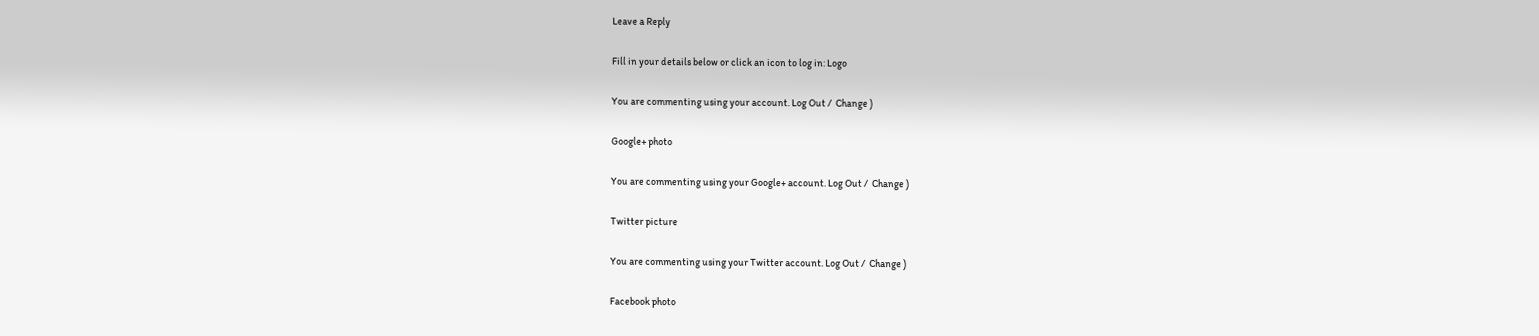Leave a Reply

Fill in your details below or click an icon to log in: Logo

You are commenting using your account. Log Out /  Change )

Google+ photo

You are commenting using your Google+ account. Log Out /  Change )

Twitter picture

You are commenting using your Twitter account. Log Out /  Change )

Facebook photo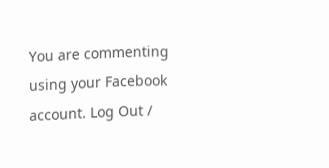You are commenting using your Facebook account. Log Out /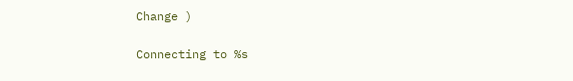Change )

Connecting to %s